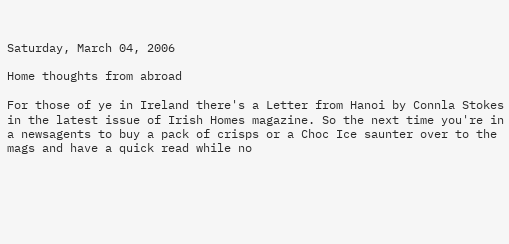Saturday, March 04, 2006

Home thoughts from abroad

For those of ye in Ireland there's a Letter from Hanoi by Connla Stokes in the latest issue of Irish Homes magazine. So the next time you're in a newsagents to buy a pack of crisps or a Choc Ice saunter over to the mags and have a quick read while no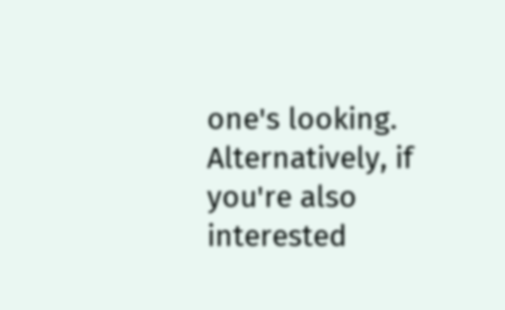one's looking. Alternatively, if you're also interested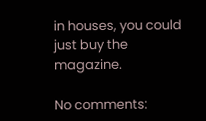in houses, you could just buy the magazine.

No comments: